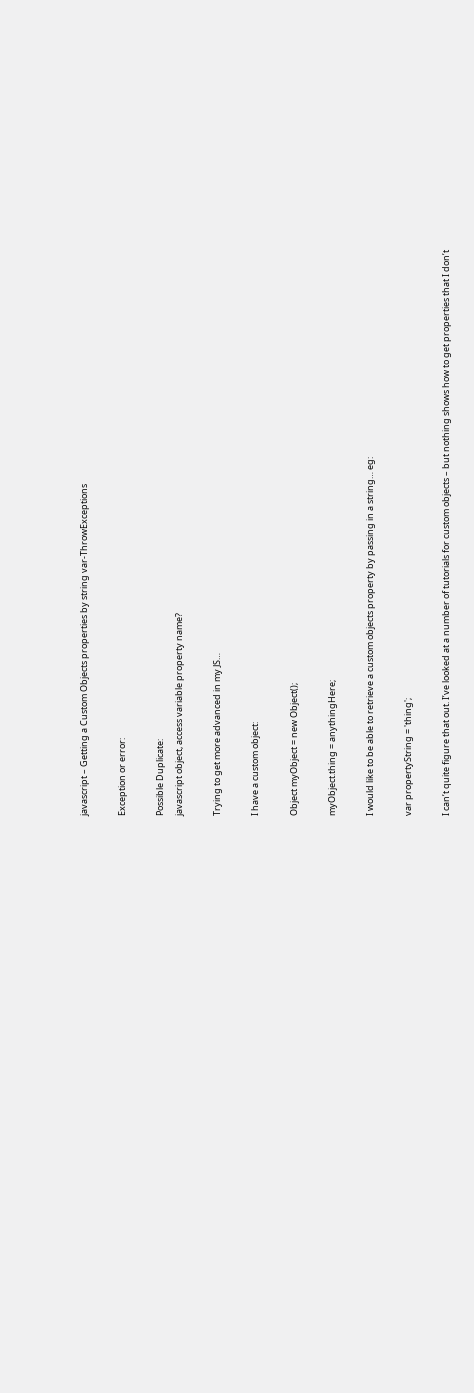javascript – Getting a Custom Objects properties by string var-ThrowExceptions

Exception or error:

Possible Duplicate:
javascript object, access variable property name?

Trying to get more advanced in my JS…

I have a custom object:

Object myObject = new Object();

myObject.thing = anythingHere;

I would like to be able to retrieve a custom objects property by passing in a string… eg:

var propertyString = 'thing';

I can’t quite figure that out. I’ve looked at a number of tutorials for custom objects – but nothing shows how to get properties that I don’t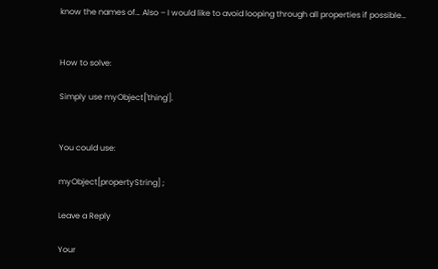know the names of… Also – I would like to avoid looping through all properties if possible…


How to solve:

Simply use myObject['thing'].


You could use:

myObject[propertyString] ;

Leave a Reply

Your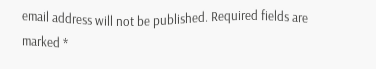email address will not be published. Required fields are marked *